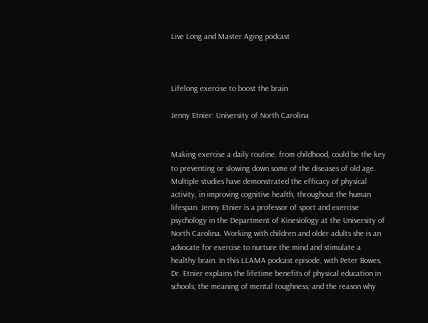Live Long and Master Aging podcast



Lifelong exercise to boost the brain

Jenny Etnier: University of North Carolina


Making exercise a daily routine, from childhood, could be the key to preventing or slowing down some of the diseases of old age. Multiple studies have demonstrated the efficacy of physical activity, in improving cognitive health, throughout the human lifespan. Jenny Etnier is a professor of sport and exercise psychology in the Department of Kinesiology at the University of North Carolina. Working with children and older adults she is an advocate for exercise to nurture the mind and stimulate a healthy brain. In this LLAMA podcast episode, with Peter Bowes, Dr. Etnier explains the lifetime benefits of physical education in schools; the meaning of mental toughness; and the reason why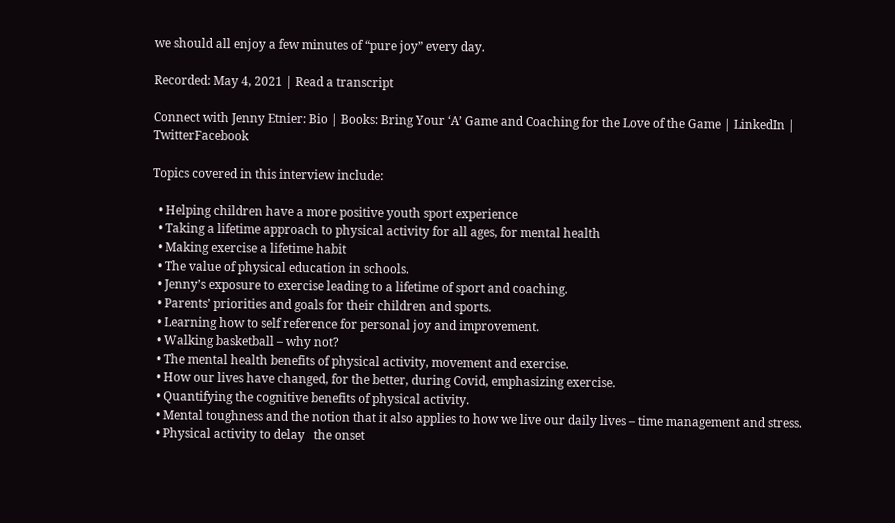we should all enjoy a few minutes of “pure joy” every day.

Recorded: May 4, 2021 | Read a transcript

Connect with Jenny Etnier: Bio | Books: Bring Your ‘A’ Game and Coaching for the Love of the Game | LinkedIn | TwitterFacebook

Topics covered in this interview include:

  • Helping children have a more positive youth sport experience
  • Taking a lifetime approach to physical activity for all ages, for mental health
  • Making exercise a lifetime habit
  • The value of physical education in schools.
  • Jenny’s exposure to exercise leading to a lifetime of sport and coaching.
  • Parents’ priorities and goals for their children and sports.
  • Learning how to self reference for personal joy and improvement.
  • Walking basketball – why not?
  • The mental health benefits of physical activity, movement and exercise.
  • How our lives have changed, for the better, during Covid, emphasizing exercise.
  • Quantifying the cognitive benefits of physical activity.
  • Mental toughness and the notion that it also applies to how we live our daily lives – time management and stress.
  • Physical activity to delay   the onset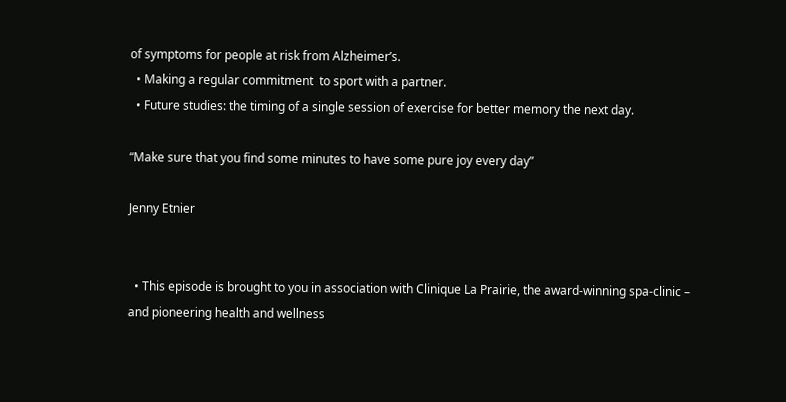of symptoms for people at risk from Alzheimer’s.
  • Making a regular commitment  to sport with a partner.
  • Future studies: the timing of a single session of exercise for better memory the next day.

“Make sure that you find some minutes to have some pure joy every day”

Jenny Etnier


  • This episode is brought to you in association with Clinique La Prairie, the award-winning spa-clinic – and pioneering health and wellness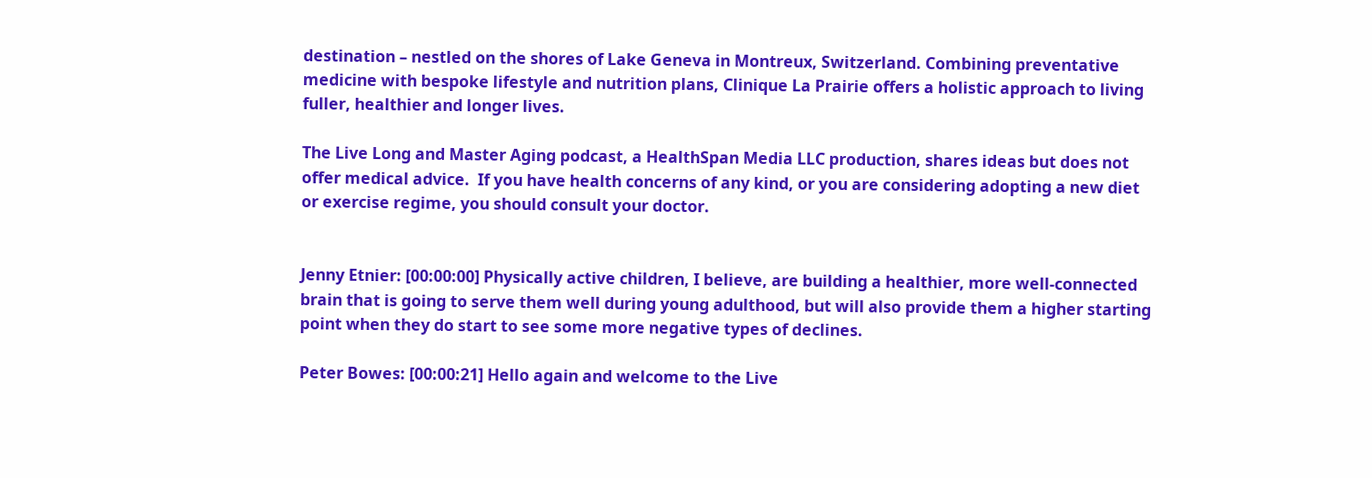destination – nestled on the shores of Lake Geneva in Montreux, Switzerland. Combining preventative medicine with bespoke lifestyle and nutrition plans, Clinique La Prairie offers a holistic approach to living fuller, healthier and longer lives.

The Live Long and Master Aging podcast, a HealthSpan Media LLC production, shares ideas but does not offer medical advice.  If you have health concerns of any kind, or you are considering adopting a new diet or exercise regime, you should consult your doctor.


Jenny Etnier: [00:00:00] Physically active children, I believe, are building a healthier, more well-connected brain that is going to serve them well during young adulthood, but will also provide them a higher starting point when they do start to see some more negative types of declines.

Peter Bowes: [00:00:21] Hello again and welcome to the Live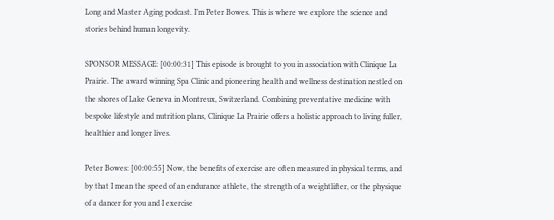Long and Master Aging podcast. I’m Peter Bowes. This is where we explore the science and stories behind human longevity.

SPONSOR MESSAGE: [00:00:31] This episode is brought to you in association with Clinique La Prairie. The award winning Spa Clinic and pioneering health and wellness destination nestled on the shores of Lake Geneva in Montreux, Switzerland. Combining preventative medicine with bespoke lifestyle and nutrition plans, Clinique La Prairie offers a holistic approach to living fuller, healthier and longer lives.

Peter Bowes: [00:00:55] Now, the benefits of exercise are often measured in physical terms, and by that I mean the speed of an endurance athlete, the strength of a weightlifter, or the physique of a dancer for you and I exercise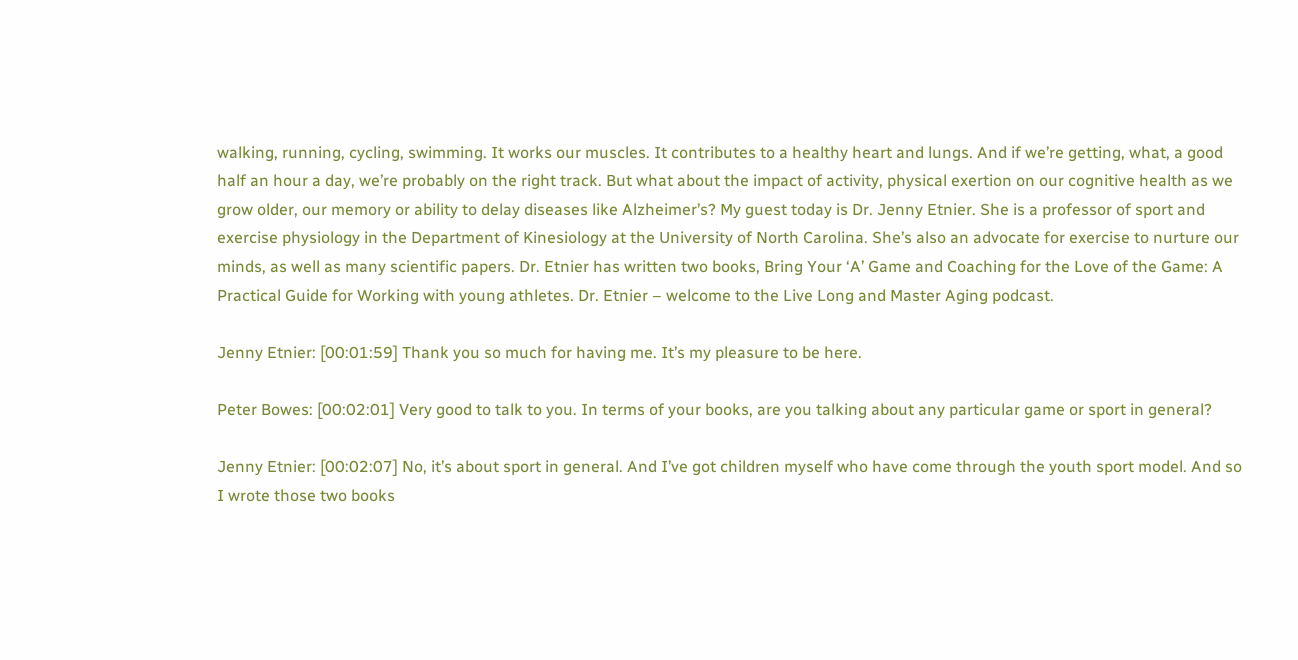walking, running, cycling, swimming. It works our muscles. It contributes to a healthy heart and lungs. And if we’re getting, what, a good half an hour a day, we’re probably on the right track. But what about the impact of activity, physical exertion on our cognitive health as we grow older, our memory or ability to delay diseases like Alzheimer’s? My guest today is Dr. Jenny Etnier. She is a professor of sport and exercise physiology in the Department of Kinesiology at the University of North Carolina. She’s also an advocate for exercise to nurture our minds, as well as many scientific papers. Dr. Etnier has written two books, Bring Your ‘A’ Game and Coaching for the Love of the Game: A Practical Guide for Working with young athletes. Dr. Etnier – welcome to the Live Long and Master Aging podcast.

Jenny Etnier: [00:01:59] Thank you so much for having me. It’s my pleasure to be here.

Peter Bowes: [00:02:01] Very good to talk to you. In terms of your books, are you talking about any particular game or sport in general?

Jenny Etnier: [00:02:07] No, it’s about sport in general. And I’ve got children myself who have come through the youth sport model. And so I wrote those two books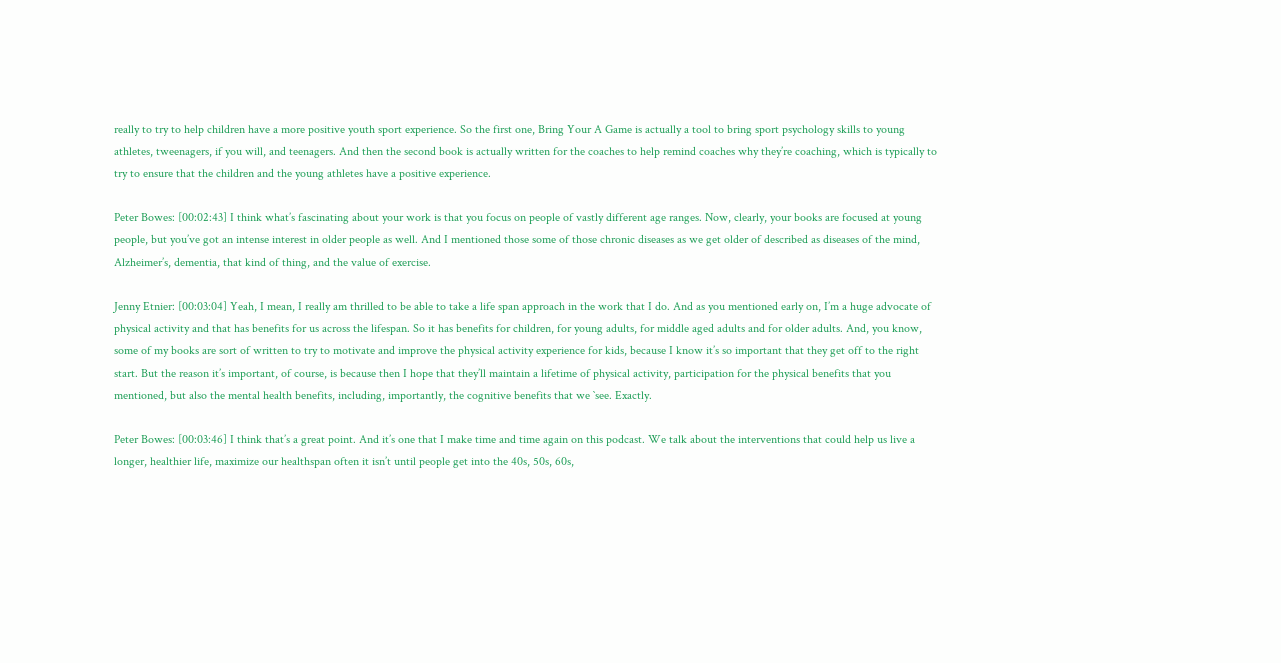really to try to help children have a more positive youth sport experience. So the first one, Bring Your A Game is actually a tool to bring sport psychology skills to young athletes, tweenagers, if you will, and teenagers. And then the second book is actually written for the coaches to help remind coaches why they’re coaching, which is typically to try to ensure that the children and the young athletes have a positive experience.

Peter Bowes: [00:02:43] I think what’s fascinating about your work is that you focus on people of vastly different age ranges. Now, clearly, your books are focused at young people, but you’ve got an intense interest in older people as well. And I mentioned those some of those chronic diseases as we get older of described as diseases of the mind, Alzheimer’s, dementia, that kind of thing, and the value of exercise.

Jenny Etnier: [00:03:04] Yeah, I mean, I really am thrilled to be able to take a life span approach in the work that I do. And as you mentioned early on, I’m a huge advocate of physical activity and that has benefits for us across the lifespan. So it has benefits for children, for young adults, for middle aged adults and for older adults. And, you know, some of my books are sort of written to try to motivate and improve the physical activity experience for kids, because I know it’s so important that they get off to the right start. But the reason it’s important, of course, is because then I hope that they’ll maintain a lifetime of physical activity, participation for the physical benefits that you mentioned, but also the mental health benefits, including, importantly, the cognitive benefits that we `see. Exactly.

Peter Bowes: [00:03:46] I think that’s a great point. And it’s one that I make time and time again on this podcast. We talk about the interventions that could help us live a longer, healthier life, maximize our healthspan often it isn’t until people get into the 40s, 50s, 60s,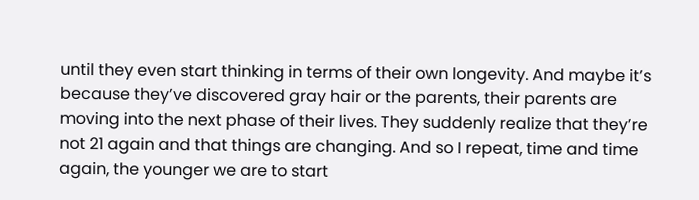until they even start thinking in terms of their own longevity. And maybe it’s because they’ve discovered gray hair or the parents, their parents are moving into the next phase of their lives. They suddenly realize that they’re not 21 again and that things are changing. And so I repeat, time and time again, the younger we are to start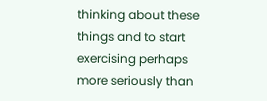thinking about these things and to start exercising perhaps more seriously than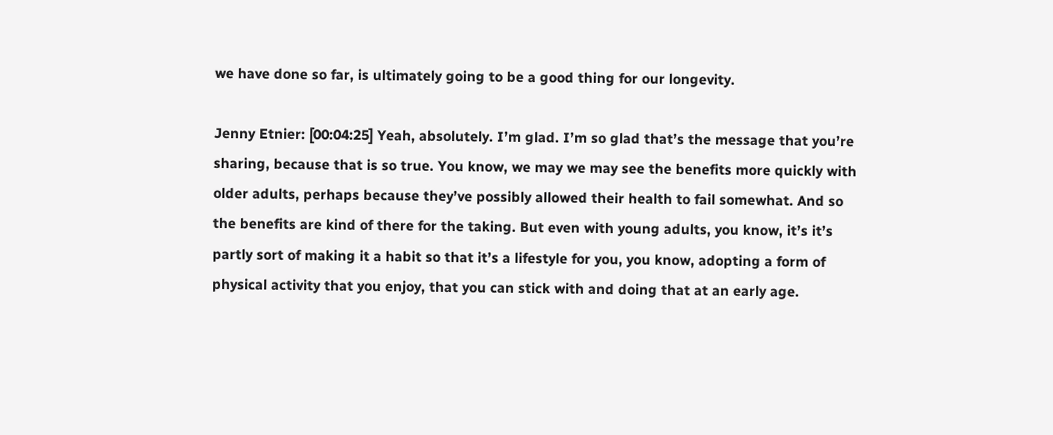we have done so far, is ultimately going to be a good thing for our longevity.

Jenny Etnier: [00:04:25] Yeah, absolutely. I’m glad. I’m so glad that’s the message that you’re sharing, because that is so true. You know, we may we may see the benefits more quickly with older adults, perhaps because they’ve possibly allowed their health to fail somewhat. And so the benefits are kind of there for the taking. But even with young adults, you know, it’s it’s partly sort of making it a habit so that it’s a lifestyle for you, you know, adopting a form of physical activity that you enjoy, that you can stick with and doing that at an early age.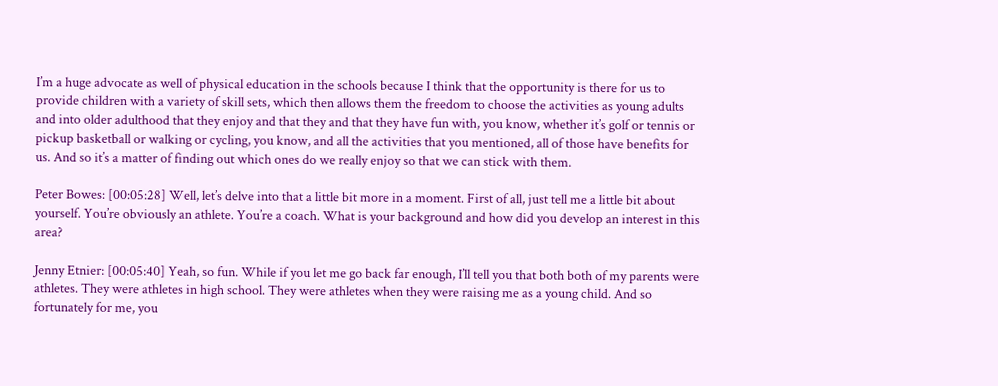I’m a huge advocate as well of physical education in the schools because I think that the opportunity is there for us to provide children with a variety of skill sets, which then allows them the freedom to choose the activities as young adults and into older adulthood that they enjoy and that they and that they have fun with, you know, whether it’s golf or tennis or pickup basketball or walking or cycling, you know, and all the activities that you mentioned, all of those have benefits for us. And so it’s a matter of finding out which ones do we really enjoy so that we can stick with them.

Peter Bowes: [00:05:28] Well, let’s delve into that a little bit more in a moment. First of all, just tell me a little bit about yourself. You’re obviously an athlete. You’re a coach. What is your background and how did you develop an interest in this area?

Jenny Etnier: [00:05:40] Yeah, so fun. While if you let me go back far enough, I’ll tell you that both both of my parents were athletes. They were athletes in high school. They were athletes when they were raising me as a young child. And so fortunately for me, you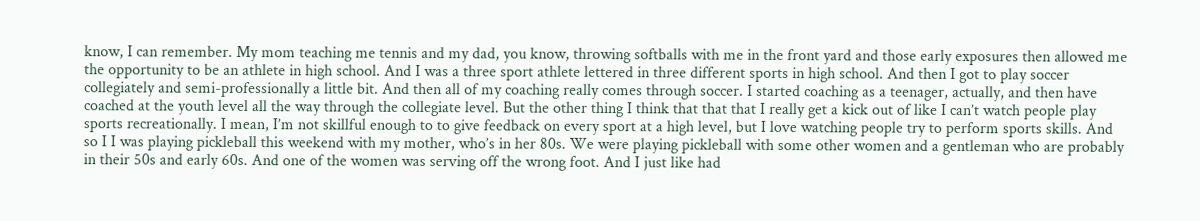know, I can remember. My mom teaching me tennis and my dad, you know, throwing softballs with me in the front yard and those early exposures then allowed me the opportunity to be an athlete in high school. And I was a three sport athlete lettered in three different sports in high school. And then I got to play soccer collegiately and semi-professionally a little bit. And then all of my coaching really comes through soccer. I started coaching as a teenager, actually, and then have coached at the youth level all the way through the collegiate level. But the other thing I think that that that I really get a kick out of like I can’t watch people play sports recreationally. I mean, I’m not skillful enough to to give feedback on every sport at a high level, but I love watching people try to perform sports skills. And so I I was playing pickleball this weekend with my mother, who’s in her 80s. We were playing pickleball with some other women and a gentleman who are probably in their 50s and early 60s. And one of the women was serving off the wrong foot. And I just like had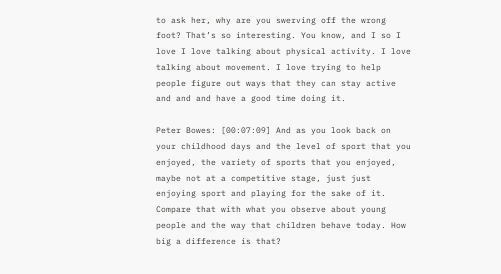to ask her, why are you swerving off the wrong foot? That’s so interesting. You know, and I so I love I love talking about physical activity. I love talking about movement. I love trying to help people figure out ways that they can stay active and and and have a good time doing it.

Peter Bowes: [00:07:09] And as you look back on your childhood days and the level of sport that you enjoyed, the variety of sports that you enjoyed, maybe not at a competitive stage, just just enjoying sport and playing for the sake of it. Compare that with what you observe about young people and the way that children behave today. How big a difference is that?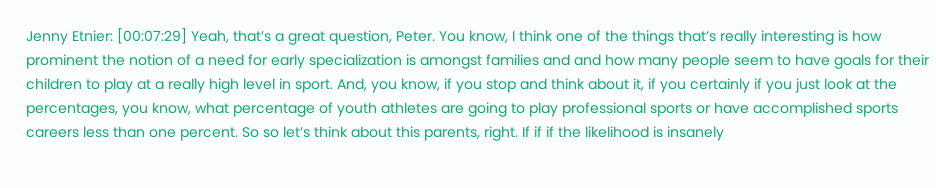Jenny Etnier: [00:07:29] Yeah, that’s a great question, Peter. You know, I think one of the things that’s really interesting is how prominent the notion of a need for early specialization is amongst families and and how many people seem to have goals for their children to play at a really high level in sport. And, you know, if you stop and think about it, if you certainly if you just look at the percentages, you know, what percentage of youth athletes are going to play professional sports or have accomplished sports careers less than one percent. So so let’s think about this parents, right. If if if the likelihood is insanely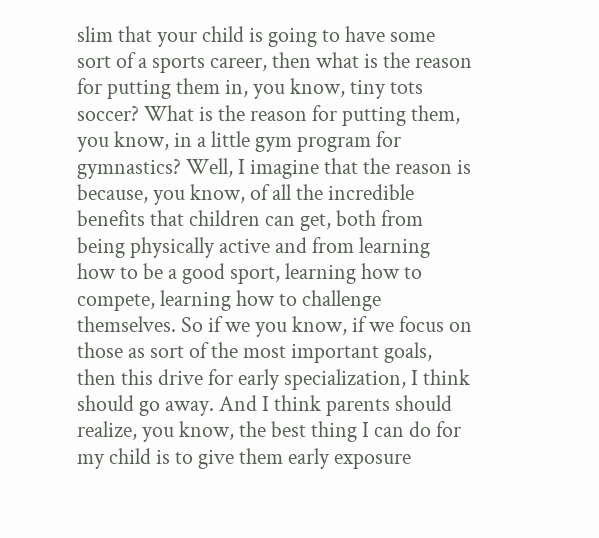slim that your child is going to have some sort of a sports career, then what is the reason for putting them in, you know, tiny tots soccer? What is the reason for putting them, you know, in a little gym program for gymnastics? Well, I imagine that the reason is because, you know, of all the incredible benefits that children can get, both from being physically active and from learning how to be a good sport, learning how to compete, learning how to challenge themselves. So if we you know, if we focus on those as sort of the most important goals, then this drive for early specialization, I think should go away. And I think parents should realize, you know, the best thing I can do for my child is to give them early exposure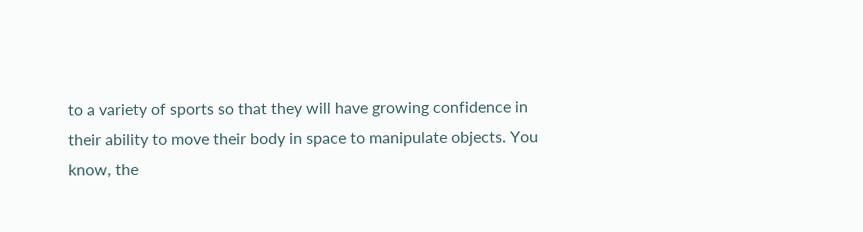to a variety of sports so that they will have growing confidence in their ability to move their body in space to manipulate objects. You know, the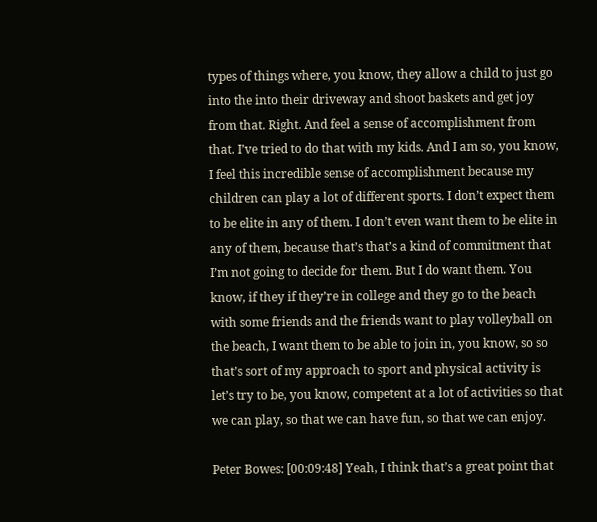types of things where, you know, they allow a child to just go into the into their driveway and shoot baskets and get joy from that. Right. And feel a sense of accomplishment from that. I’ve tried to do that with my kids. And I am so, you know, I feel this incredible sense of accomplishment because my children can play a lot of different sports. I don’t expect them to be elite in any of them. I don’t even want them to be elite in any of them, because that’s that’s a kind of commitment that I’m not going to decide for them. But I do want them. You know, if they if they’re in college and they go to the beach with some friends and the friends want to play volleyball on the beach, I want them to be able to join in, you know, so so that’s sort of my approach to sport and physical activity is let’s try to be, you know, competent at a lot of activities so that we can play, so that we can have fun, so that we can enjoy.

Peter Bowes: [00:09:48] Yeah, I think that’s a great point that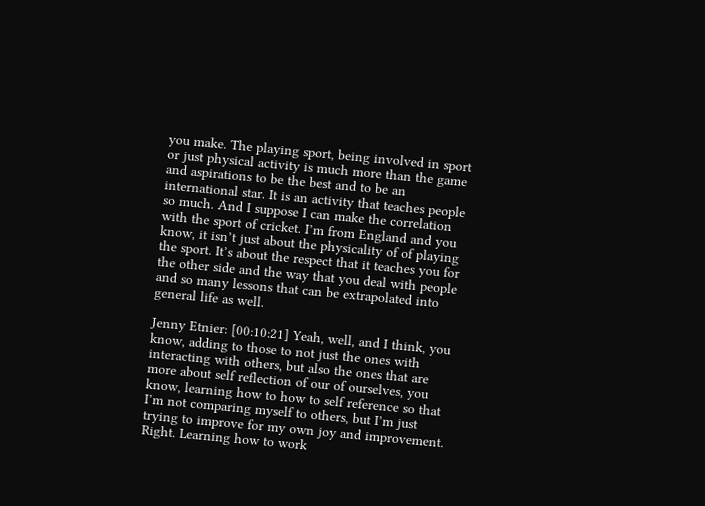you make. The playing sport, being involved in sport or just physical activity is much more than the game and aspirations to be the best and to be an international star. It is an activity that teaches people so much. And I suppose I can make the correlation with the sport of cricket. I’m from England and you know, it isn’t just about the physicality of of playing the sport. It’s about the respect that it teaches you for the other side and the way that you deal with people and so many lessons that can be extrapolated into general life as well.

Jenny Etnier: [00:10:21] Yeah, well, and I think, you know, adding to those to not just the ones with interacting with others, but also the ones that are more about self reflection of our of ourselves, you know, learning how to how to self reference so that I’m not comparing myself to others, but I’m just trying to improve for my own joy and improvement. Right. Learning how to work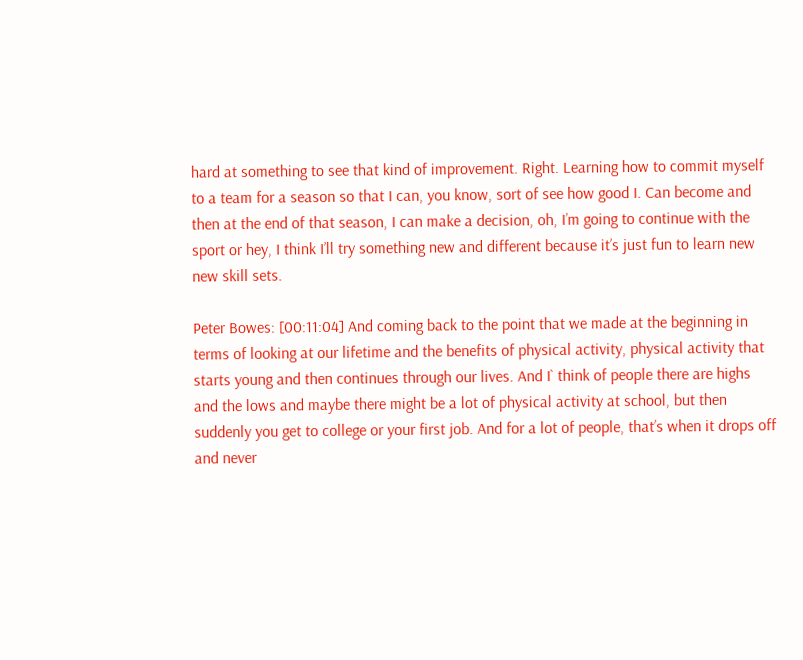hard at something to see that kind of improvement. Right. Learning how to commit myself to a team for a season so that I can, you know, sort of see how good I. Can become and then at the end of that season, I can make a decision, oh, I’m going to continue with the sport or hey, I think I’ll try something new and different because it’s just fun to learn new new skill sets.

Peter Bowes: [00:11:04] And coming back to the point that we made at the beginning in terms of looking at our lifetime and the benefits of physical activity, physical activity that starts young and then continues through our lives. And I` think of people there are highs and the lows and maybe there might be a lot of physical activity at school, but then suddenly you get to college or your first job. And for a lot of people, that’s when it drops off and never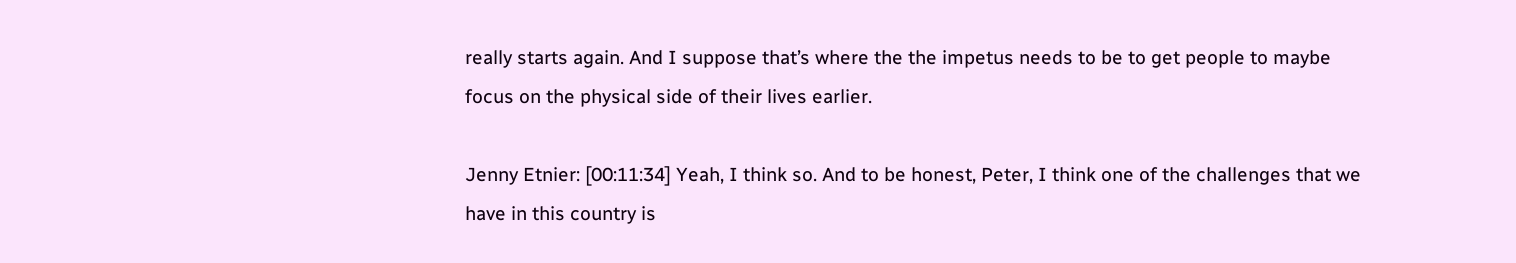really starts again. And I suppose that’s where the the impetus needs to be to get people to maybe focus on the physical side of their lives earlier.

Jenny Etnier: [00:11:34] Yeah, I think so. And to be honest, Peter, I think one of the challenges that we have in this country is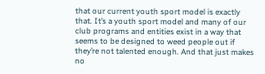that our current youth sport model is exactly that. It’s a youth sport model and many of our club programs and entities exist in a way that seems to be designed to weed people out if they’re not talented enough. And that just makes no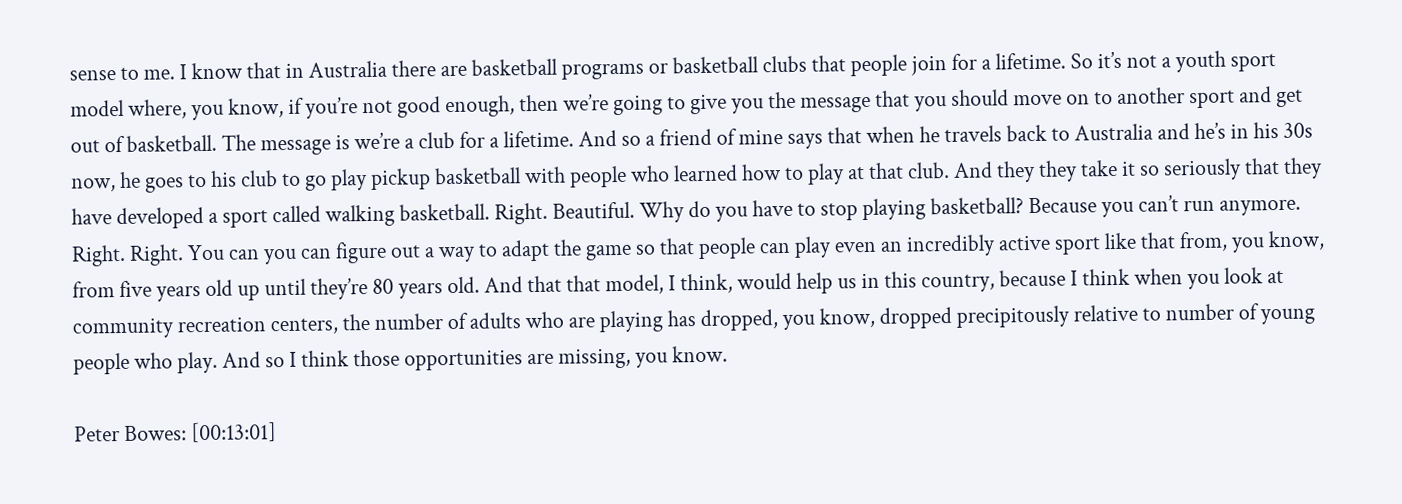sense to me. I know that in Australia there are basketball programs or basketball clubs that people join for a lifetime. So it’s not a youth sport model where, you know, if you’re not good enough, then we’re going to give you the message that you should move on to another sport and get out of basketball. The message is we’re a club for a lifetime. And so a friend of mine says that when he travels back to Australia and he’s in his 30s now, he goes to his club to go play pickup basketball with people who learned how to play at that club. And they they take it so seriously that they have developed a sport called walking basketball. Right. Beautiful. Why do you have to stop playing basketball? Because you can’t run anymore. Right. Right. You can you can figure out a way to adapt the game so that people can play even an incredibly active sport like that from, you know, from five years old up until they’re 80 years old. And that that model, I think, would help us in this country, because I think when you look at community recreation centers, the number of adults who are playing has dropped, you know, dropped precipitously relative to number of young people who play. And so I think those opportunities are missing, you know.

Peter Bowes: [00:13:01]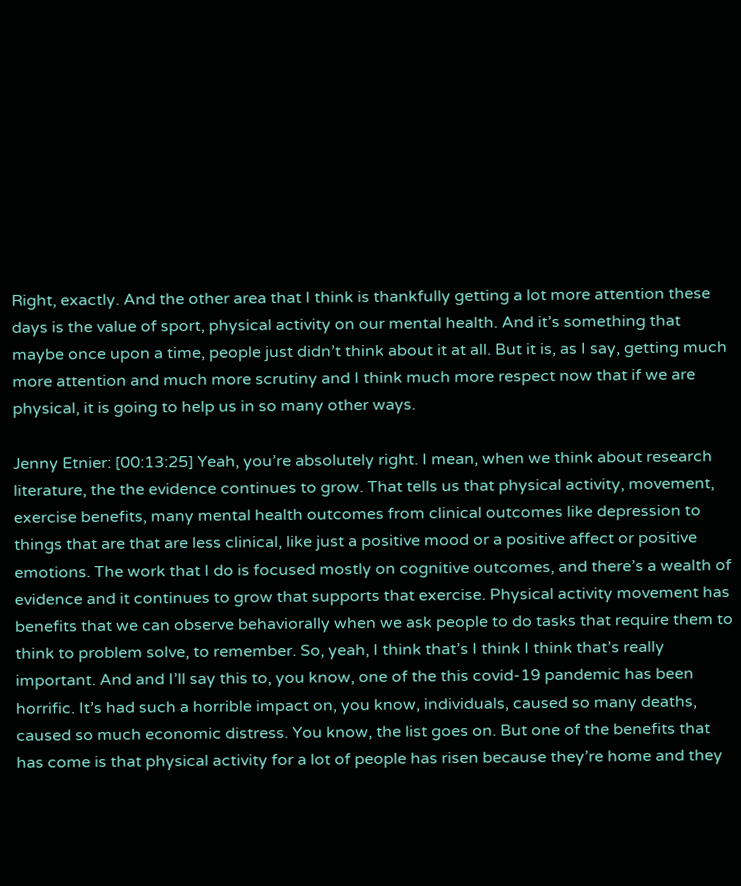Right, exactly. And the other area that I think is thankfully getting a lot more attention these days is the value of sport, physical activity on our mental health. And it’s something that maybe once upon a time, people just didn’t think about it at all. But it is, as I say, getting much more attention and much more scrutiny and I think much more respect now that if we are physical, it is going to help us in so many other ways.

Jenny Etnier: [00:13:25] Yeah, you’re absolutely right. I mean, when we think about research literature, the the evidence continues to grow. That tells us that physical activity, movement, exercise benefits, many mental health outcomes from clinical outcomes like depression to things that are that are less clinical, like just a positive mood or a positive affect or positive emotions. The work that I do is focused mostly on cognitive outcomes, and there’s a wealth of evidence and it continues to grow that supports that exercise. Physical activity movement has benefits that we can observe behaviorally when we ask people to do tasks that require them to think to problem solve, to remember. So, yeah, I think that’s I think I think that’s really important. And and I’ll say this to, you know, one of the this covid-19 pandemic has been horrific. It’s had such a horrible impact on, you know, individuals, caused so many deaths, caused so much economic distress. You know, the list goes on. But one of the benefits that has come is that physical activity for a lot of people has risen because they’re home and they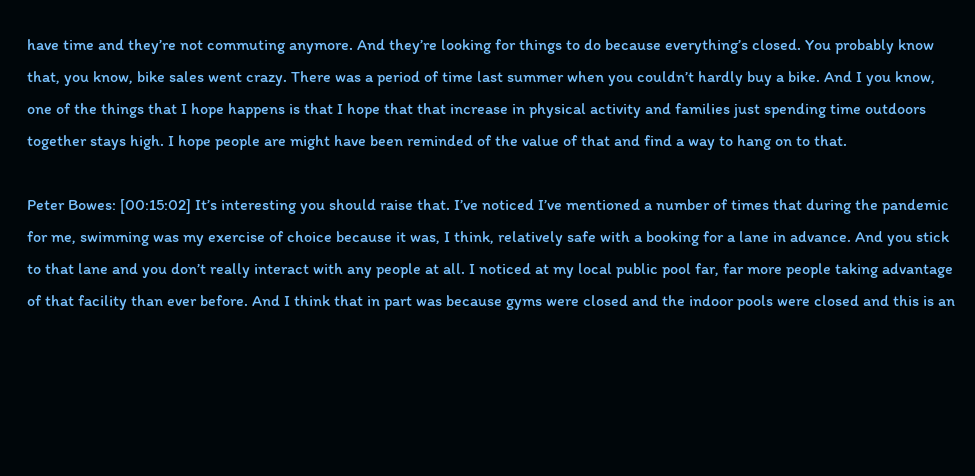have time and they’re not commuting anymore. And they’re looking for things to do because everything’s closed. You probably know that, you know, bike sales went crazy. There was a period of time last summer when you couldn’t hardly buy a bike. And I you know, one of the things that I hope happens is that I hope that that increase in physical activity and families just spending time outdoors together stays high. I hope people are might have been reminded of the value of that and find a way to hang on to that.

Peter Bowes: [00:15:02] It’s interesting you should raise that. I’ve noticed I’ve mentioned a number of times that during the pandemic for me, swimming was my exercise of choice because it was, I think, relatively safe with a booking for a lane in advance. And you stick to that lane and you don’t really interact with any people at all. I noticed at my local public pool far, far more people taking advantage of that facility than ever before. And I think that in part was because gyms were closed and the indoor pools were closed and this is an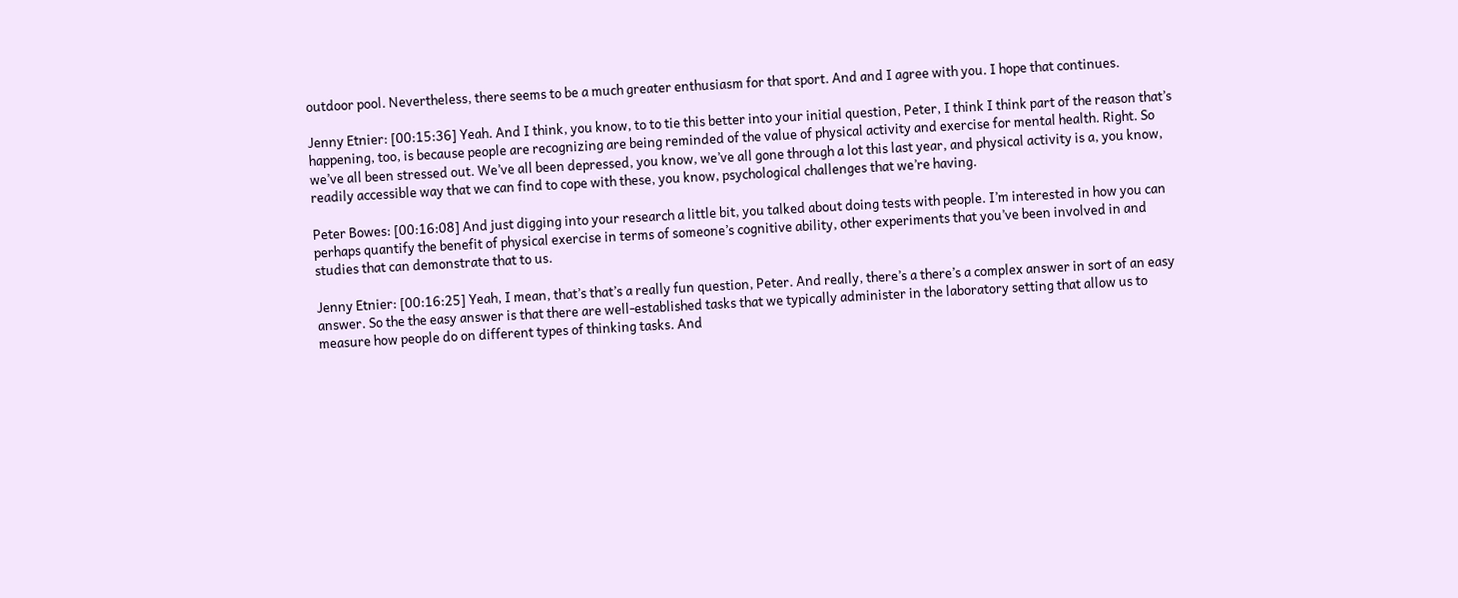outdoor pool. Nevertheless, there seems to be a much greater enthusiasm for that sport. And and I agree with you. I hope that continues.

Jenny Etnier: [00:15:36] Yeah. And I think, you know, to to tie this better into your initial question, Peter, I think I think part of the reason that’s happening, too, is because people are recognizing are being reminded of the value of physical activity and exercise for mental health. Right. So we’ve all been stressed out. We’ve all been depressed, you know, we’ve all gone through a lot this last year, and physical activity is a, you know, readily accessible way that we can find to cope with these, you know, psychological challenges that we’re having.

Peter Bowes: [00:16:08] And just digging into your research a little bit, you talked about doing tests with people. I’m interested in how you can perhaps quantify the benefit of physical exercise in terms of someone’s cognitive ability, other experiments that you’ve been involved in and studies that can demonstrate that to us.

Jenny Etnier: [00:16:25] Yeah, I mean, that’s that’s a really fun question, Peter. And really, there’s a there’s a complex answer in sort of an easy answer. So the the easy answer is that there are well-established tasks that we typically administer in the laboratory setting that allow us to measure how people do on different types of thinking tasks. And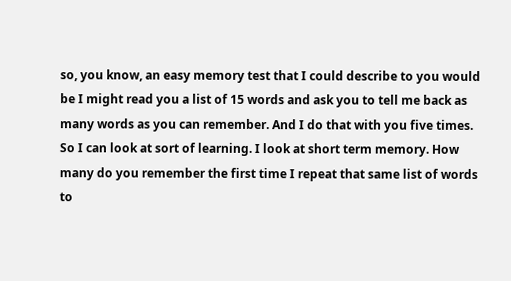so, you know, an easy memory test that I could describe to you would be I might read you a list of 15 words and ask you to tell me back as many words as you can remember. And I do that with you five times. So I can look at sort of learning. I look at short term memory. How many do you remember the first time I repeat that same list of words to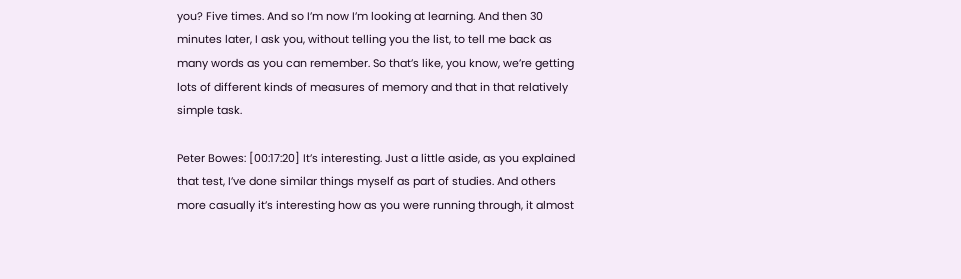you? Five times. And so I’m now I’m looking at learning. And then 30 minutes later, I ask you, without telling you the list, to tell me back as many words as you can remember. So that’s like, you know, we’re getting lots of different kinds of measures of memory and that in that relatively simple task.

Peter Bowes: [00:17:20] It’s interesting. Just a little aside, as you explained that test, I’ve done similar things myself as part of studies. And others more casually it’s interesting how as you were running through, it almost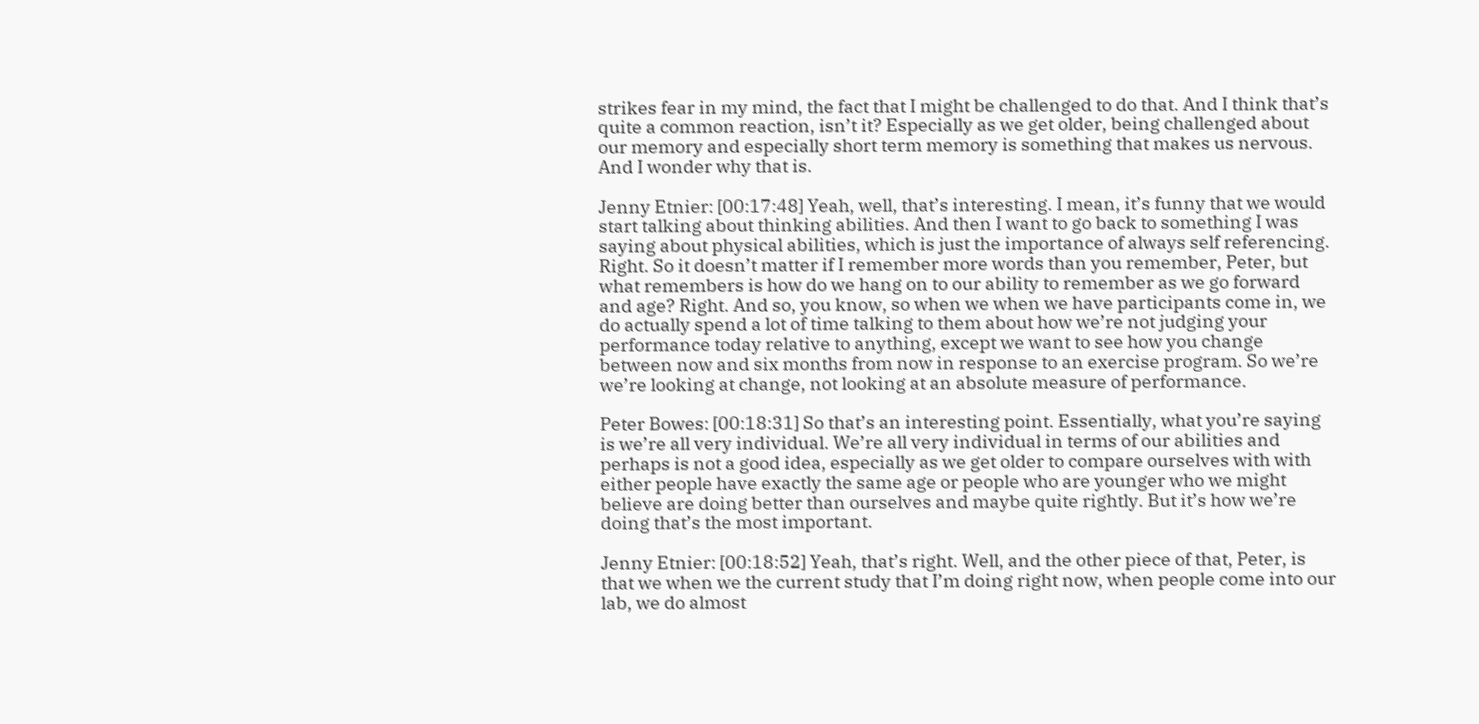strikes fear in my mind, the fact that I might be challenged to do that. And I think that’s quite a common reaction, isn’t it? Especially as we get older, being challenged about our memory and especially short term memory is something that makes us nervous. And I wonder why that is.

Jenny Etnier: [00:17:48] Yeah, well, that’s interesting. I mean, it’s funny that we would start talking about thinking abilities. And then I want to go back to something I was saying about physical abilities, which is just the importance of always self referencing. Right. So it doesn’t matter if I remember more words than you remember, Peter, but what remembers is how do we hang on to our ability to remember as we go forward and age? Right. And so, you know, so when we when we have participants come in, we do actually spend a lot of time talking to them about how we’re not judging your performance today relative to anything, except we want to see how you change between now and six months from now in response to an exercise program. So we’re we’re looking at change, not looking at an absolute measure of performance.

Peter Bowes: [00:18:31] So that’s an interesting point. Essentially, what you’re saying is we’re all very individual. We’re all very individual in terms of our abilities and perhaps is not a good idea, especially as we get older to compare ourselves with with either people have exactly the same age or people who are younger who we might believe are doing better than ourselves and maybe quite rightly. But it’s how we’re doing that’s the most important.

Jenny Etnier: [00:18:52] Yeah, that’s right. Well, and the other piece of that, Peter, is that we when we the current study that I’m doing right now, when people come into our lab, we do almost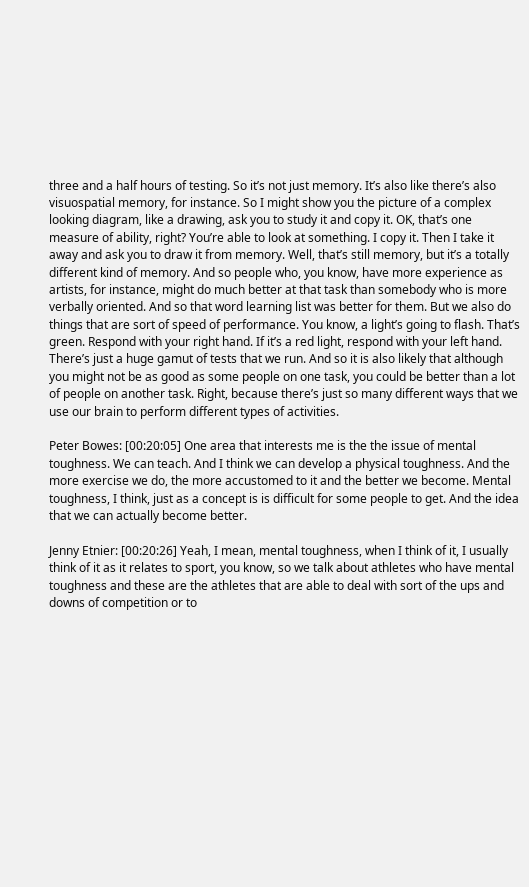three and a half hours of testing. So it’s not just memory. It’s also like there’s also visuospatial memory, for instance. So I might show you the picture of a complex looking diagram, like a drawing, ask you to study it and copy it. OK, that’s one measure of ability, right? You’re able to look at something. I copy it. Then I take it away and ask you to draw it from memory. Well, that’s still memory, but it’s a totally different kind of memory. And so people who, you know, have more experience as artists, for instance, might do much better at that task than somebody who is more verbally oriented. And so that word learning list was better for them. But we also do things that are sort of speed of performance. You know, a light’s going to flash. That’s green. Respond with your right hand. If it’s a red light, respond with your left hand. There’s just a huge gamut of tests that we run. And so it is also likely that although you might not be as good as some people on one task, you could be better than a lot of people on another task. Right, because there’s just so many different ways that we use our brain to perform different types of activities.

Peter Bowes: [00:20:05] One area that interests me is the the issue of mental toughness. We can teach. And I think we can develop a physical toughness. And the more exercise we do, the more accustomed to it and the better we become. Mental toughness, I think, just as a concept is is difficult for some people to get. And the idea that we can actually become better.

Jenny Etnier: [00:20:26] Yeah, I mean, mental toughness, when I think of it, I usually think of it as it relates to sport, you know, so we talk about athletes who have mental toughness and these are the athletes that are able to deal with sort of the ups and downs of competition or to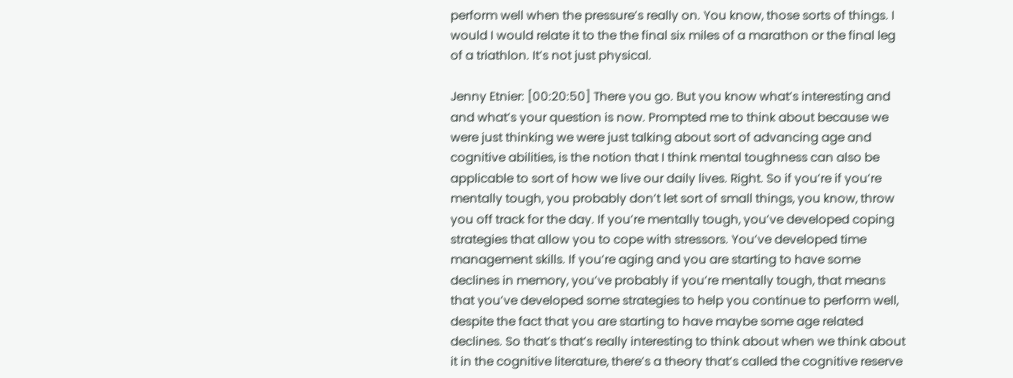perform well when the pressure’s really on. You know, those sorts of things. I would I would relate it to the the final six miles of a marathon or the final leg of a triathlon. It’s not just physical.

Jenny Etnier: [00:20:50] There you go. But you know what’s interesting and and what’s your question is now. Prompted me to think about because we were just thinking we were just talking about sort of advancing age and cognitive abilities, is the notion that I think mental toughness can also be applicable to sort of how we live our daily lives. Right. So if you’re if you’re mentally tough, you probably don’t let sort of small things, you know, throw you off track for the day. If you’re mentally tough, you’ve developed coping strategies that allow you to cope with stressors. You’ve developed time management skills. If you’re aging and you are starting to have some declines in memory, you’ve probably if you’re mentally tough, that means that you’ve developed some strategies to help you continue to perform well, despite the fact that you are starting to have maybe some age related declines. So that’s that’s really interesting to think about when we think about it in the cognitive literature, there’s a theory that’s called the cognitive reserve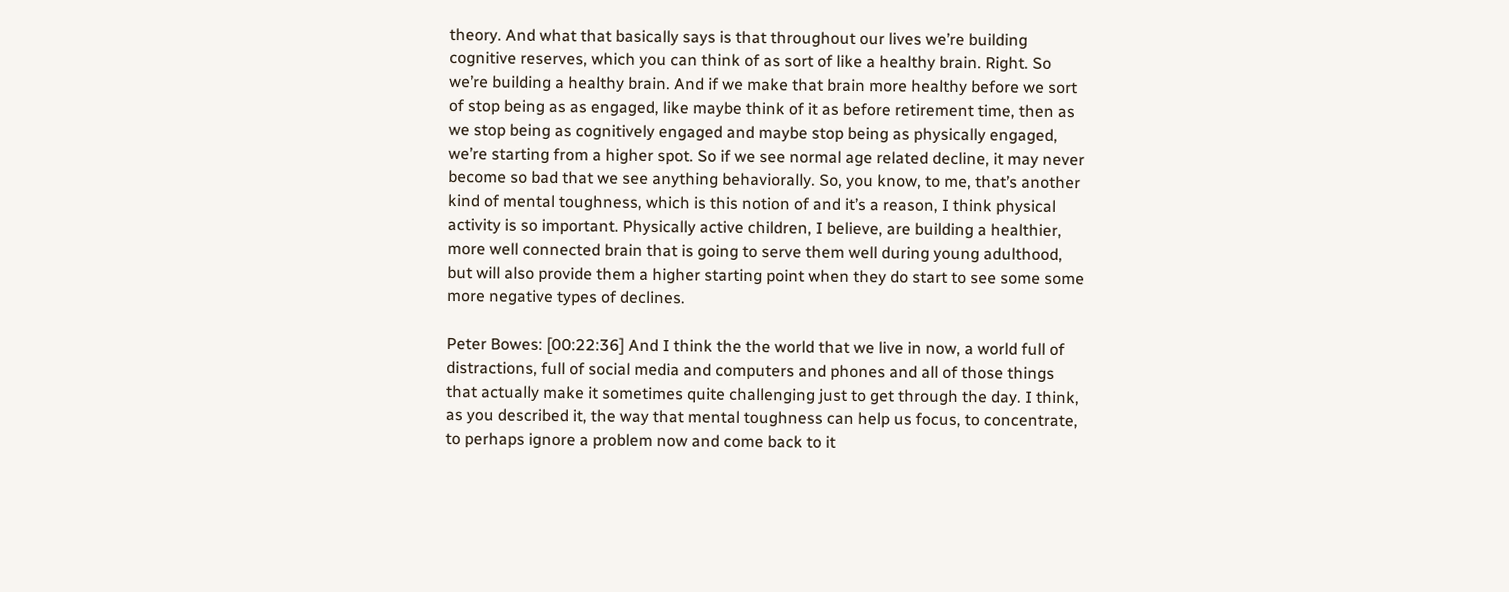theory. And what that basically says is that throughout our lives we’re building cognitive reserves, which you can think of as sort of like a healthy brain. Right. So we’re building a healthy brain. And if we make that brain more healthy before we sort of stop being as as engaged, like maybe think of it as before retirement time, then as we stop being as cognitively engaged and maybe stop being as physically engaged, we’re starting from a higher spot. So if we see normal age related decline, it may never become so bad that we see anything behaviorally. So, you know, to me, that’s another kind of mental toughness, which is this notion of and it’s a reason, I think physical activity is so important. Physically active children, I believe, are building a healthier, more well connected brain that is going to serve them well during young adulthood, but will also provide them a higher starting point when they do start to see some some more negative types of declines.

Peter Bowes: [00:22:36] And I think the the world that we live in now, a world full of distractions, full of social media and computers and phones and all of those things that actually make it sometimes quite challenging just to get through the day. I think, as you described it, the way that mental toughness can help us focus, to concentrate, to perhaps ignore a problem now and come back to it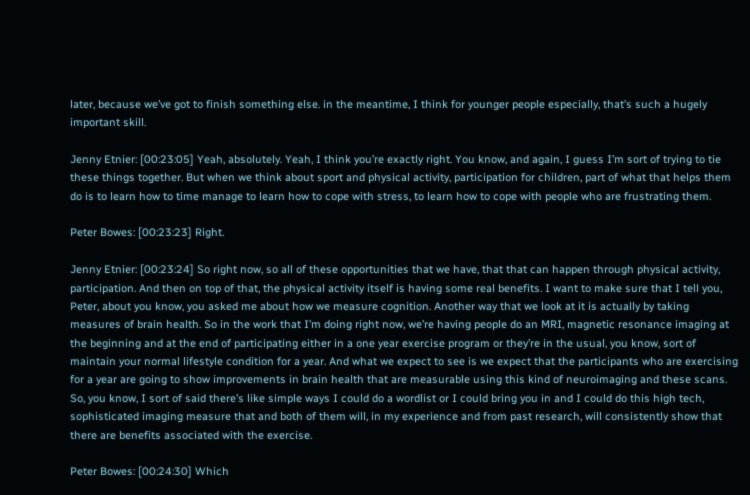later, because we’ve got to finish something else. in the meantime, I think for younger people especially, that’s such a hugely important skill.

Jenny Etnier: [00:23:05] Yeah, absolutely. Yeah, I think you’re exactly right. You know, and again, I guess I’m sort of trying to tie these things together. But when we think about sport and physical activity, participation for children, part of what that helps them do is to learn how to time manage to learn how to cope with stress, to learn how to cope with people who are frustrating them.

Peter Bowes: [00:23:23] Right.

Jenny Etnier: [00:23:24] So right now, so all of these opportunities that we have, that that can happen through physical activity, participation. And then on top of that, the physical activity itself is having some real benefits. I want to make sure that I tell you, Peter, about you know, you asked me about how we measure cognition. Another way that we look at it is actually by taking measures of brain health. So in the work that I’m doing right now, we’re having people do an MRI, magnetic resonance imaging at the beginning and at the end of participating either in a one year exercise program or they’re in the usual, you know, sort of maintain your normal lifestyle condition for a year. And what we expect to see is we expect that the participants who are exercising for a year are going to show improvements in brain health that are measurable using this kind of neuroimaging and these scans. So, you know, I sort of said there’s like simple ways I could do a wordlist or I could bring you in and I could do this high tech, sophisticated imaging measure that and both of them will, in my experience and from past research, will consistently show that there are benefits associated with the exercise.

Peter Bowes: [00:24:30] Which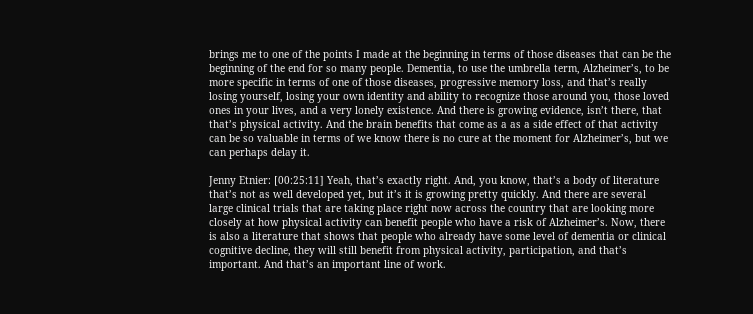brings me to one of the points I made at the beginning in terms of those diseases that can be the beginning of the end for so many people. Dementia, to use the umbrella term, Alzheimer’s, to be more specific in terms of one of those diseases, progressive memory loss, and that’s really losing yourself, losing your own identity and ability to recognize those around you, those loved ones in your lives, and a very lonely existence. And there is growing evidence, isn’t there, that that’s physical activity. And the brain benefits that come as a as a side effect of that activity can be so valuable in terms of we know there is no cure at the moment for Alzheimer’s, but we can perhaps delay it.

Jenny Etnier: [00:25:11] Yeah, that’s exactly right. And, you know, that’s a body of literature that’s not as well developed yet, but it’s it is growing pretty quickly. And there are several large clinical trials that are taking place right now across the country that are looking more closely at how physical activity can benefit people who have a risk of Alzheimer’s. Now, there is also a literature that shows that people who already have some level of dementia or clinical cognitive decline, they will still benefit from physical activity, participation, and that’s important. And that’s an important line of work.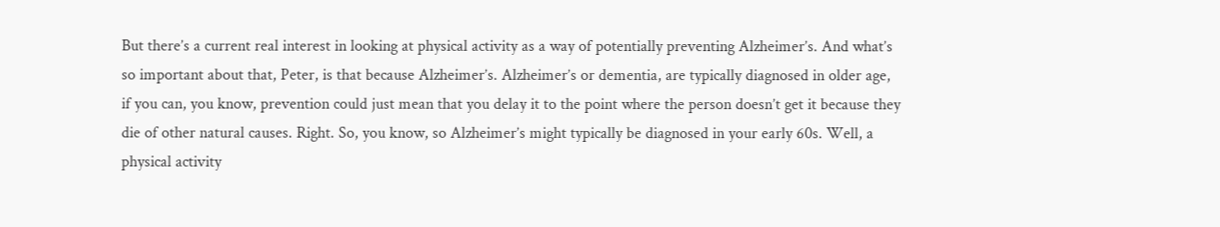But there’s a current real interest in looking at physical activity as a way of potentially preventing Alzheimer’s. And what’s so important about that, Peter, is that because Alzheimer’s. Alzheimer’s or dementia, are typically diagnosed in older age, if you can, you know, prevention could just mean that you delay it to the point where the person doesn’t get it because they die of other natural causes. Right. So, you know, so Alzheimer’s might typically be diagnosed in your early 60s. Well, a physical activity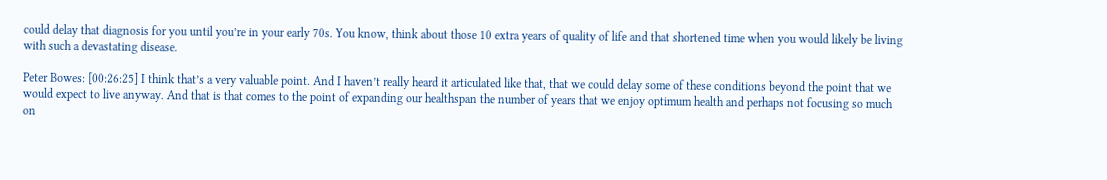could delay that diagnosis for you until you’re in your early 70s. You know, think about those 10 extra years of quality of life and that shortened time when you would likely be living with such a devastating disease.

Peter Bowes: [00:26:25] I think that’s a very valuable point. And I haven’t really heard it articulated like that, that we could delay some of these conditions beyond the point that we would expect to live anyway. And that is that comes to the point of expanding our healthspan the number of years that we enjoy optimum health and perhaps not focusing so much on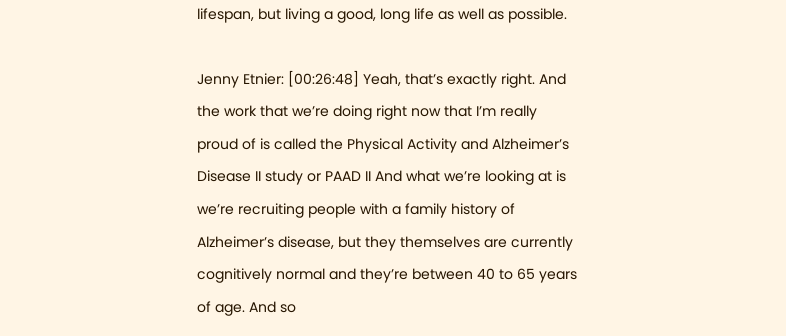lifespan, but living a good, long life as well as possible.

Jenny Etnier: [00:26:48] Yeah, that’s exactly right. And the work that we’re doing right now that I’m really proud of is called the Physical Activity and Alzheimer’s Disease II study or PAAD II And what we’re looking at is we’re recruiting people with a family history of Alzheimer’s disease, but they themselves are currently cognitively normal and they’re between 40 to 65 years of age. And so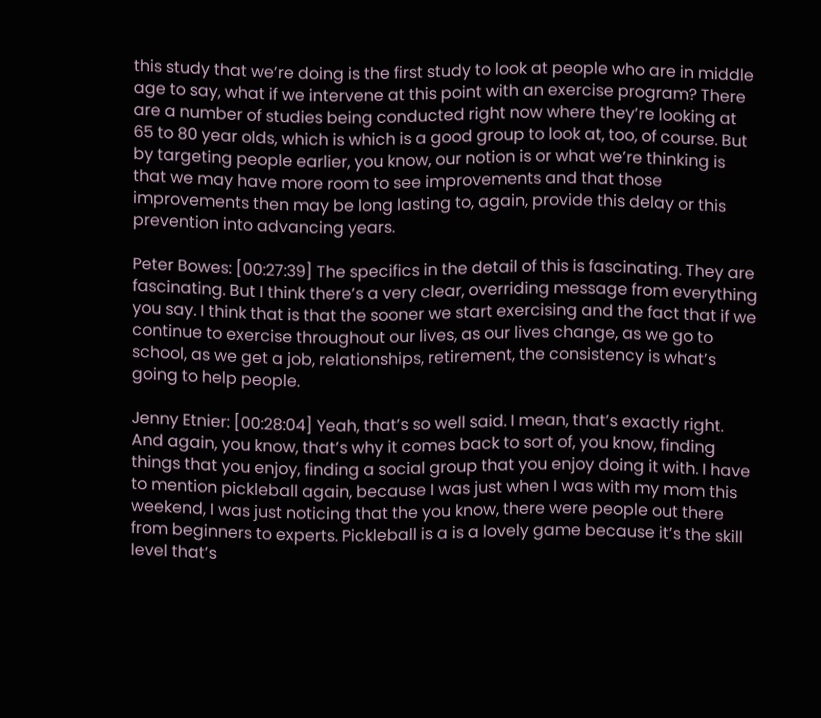this study that we’re doing is the first study to look at people who are in middle age to say, what if we intervene at this point with an exercise program? There are a number of studies being conducted right now where they’re looking at 65 to 80 year olds, which is which is a good group to look at, too, of course. But by targeting people earlier, you know, our notion is or what we’re thinking is that we may have more room to see improvements and that those improvements then may be long lasting to, again, provide this delay or this prevention into advancing years.

Peter Bowes: [00:27:39] The specifics in the detail of this is fascinating. They are fascinating. But I think there’s a very clear, overriding message from everything you say. I think that is that the sooner we start exercising and the fact that if we continue to exercise throughout our lives, as our lives change, as we go to school, as we get a job, relationships, retirement, the consistency is what’s going to help people.

Jenny Etnier: [00:28:04] Yeah, that’s so well said. I mean, that’s exactly right. And again, you know, that’s why it comes back to sort of, you know, finding things that you enjoy, finding a social group that you enjoy doing it with. I have to mention pickleball again, because I was just when I was with my mom this weekend, I was just noticing that the you know, there were people out there from beginners to experts. Pickleball is a is a lovely game because it’s the skill level that’s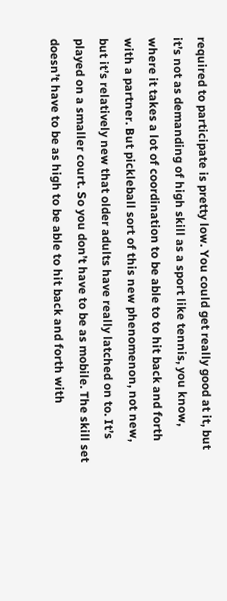required to participate is pretty low. You could get really good at it, but it’s not as demanding of high skill as a sport like tennis, you know, where it takes a lot of coordination to be able to to hit back and forth with a partner. But pickleball sort of this new phenomenon, not new, but it’s relatively new that older adults have really latched on to. It’s played on a smaller court. So you don’t have to be as mobile. The skill set doesn’t have to be as high to be able to hit back and forth with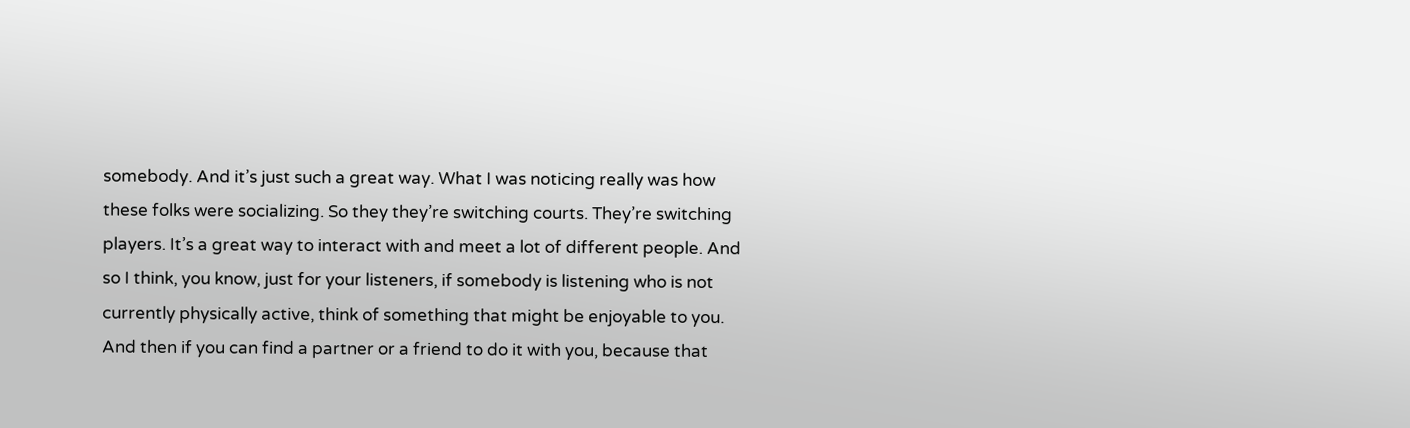somebody. And it’s just such a great way. What I was noticing really was how these folks were socializing. So they they’re switching courts. They’re switching players. It’s a great way to interact with and meet a lot of different people. And so I think, you know, just for your listeners, if somebody is listening who is not currently physically active, think of something that might be enjoyable to you. And then if you can find a partner or a friend to do it with you, because that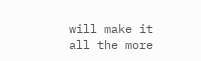will make it all the more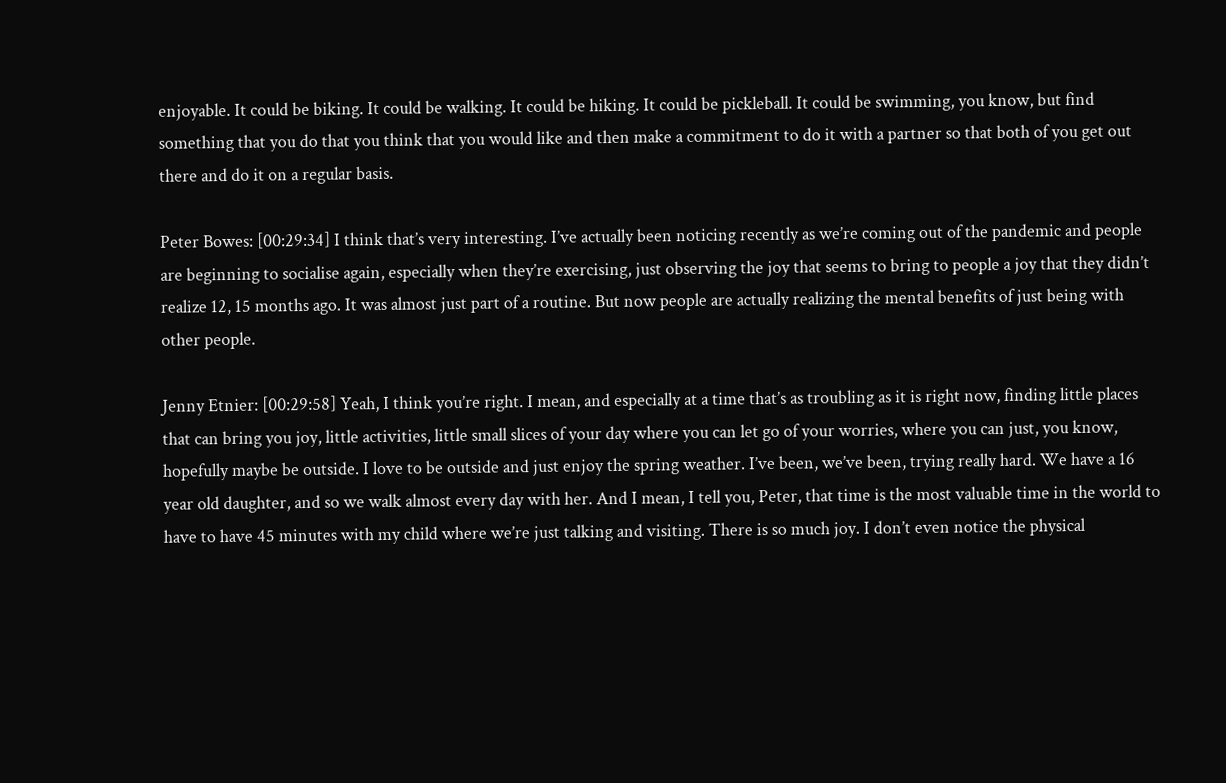enjoyable. It could be biking. It could be walking. It could be hiking. It could be pickleball. It could be swimming, you know, but find something that you do that you think that you would like and then make a commitment to do it with a partner so that both of you get out there and do it on a regular basis.

Peter Bowes: [00:29:34] I think that’s very interesting. I’ve actually been noticing recently as we’re coming out of the pandemic and people are beginning to socialise again, especially when they’re exercising, just observing the joy that seems to bring to people a joy that they didn’t realize 12, 15 months ago. It was almost just part of a routine. But now people are actually realizing the mental benefits of just being with other people.

Jenny Etnier: [00:29:58] Yeah, I think you’re right. I mean, and especially at a time that’s as troubling as it is right now, finding little places that can bring you joy, little activities, little small slices of your day where you can let go of your worries, where you can just, you know, hopefully maybe be outside. I love to be outside and just enjoy the spring weather. I’ve been, we’ve been, trying really hard. We have a 16 year old daughter, and so we walk almost every day with her. And I mean, I tell you, Peter, that time is the most valuable time in the world to have to have 45 minutes with my child where we’re just talking and visiting. There is so much joy. I don’t even notice the physical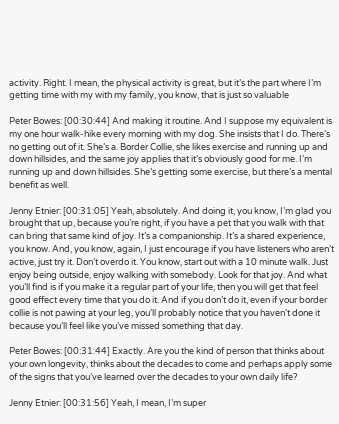activity. Right. I mean, the physical activity is great, but it’s the part where I’m getting time with my with my family, you know, that is just so valuable

Peter Bowes: [00:30:44] And making it routine. And I suppose my equivalent is my one hour walk-hike every morning with my dog. She insists that I do. There’s no getting out of it. She’s a. Border Collie, she likes exercise and running up and down hillsides, and the same joy applies that it’s obviously good for me. I’m running up and down hillsides. She’s getting some exercise, but there’s a mental benefit as well.

Jenny Etnier: [00:31:05] Yeah, absolutely. And doing it, you know, I’m glad you brought that up, because you’re right, if you have a pet that you walk with that can bring that same kind of joy. It’s a companionship. It’s a shared experience, you know. And, you know, again, I just encourage if you have listeners who aren’t active, just try it. Don’t overdo it. You know, start out with a 10 minute walk. Just enjoy being outside, enjoy walking with somebody. Look for that joy. And what you’ll find is if you make it a regular part of your life, then you will get that feel good effect every time that you do it. And if you don’t do it, even if your border collie is not pawing at your leg, you’ll probably notice that you haven’t done it because you’ll feel like you’ve missed something that day.

Peter Bowes: [00:31:44] Exactly. Are you the kind of person that thinks about your own longevity, thinks about the decades to come and perhaps apply some of the signs that you’ve learned over the decades to your own daily life?

Jenny Etnier: [00:31:56] Yeah, I mean, I’m super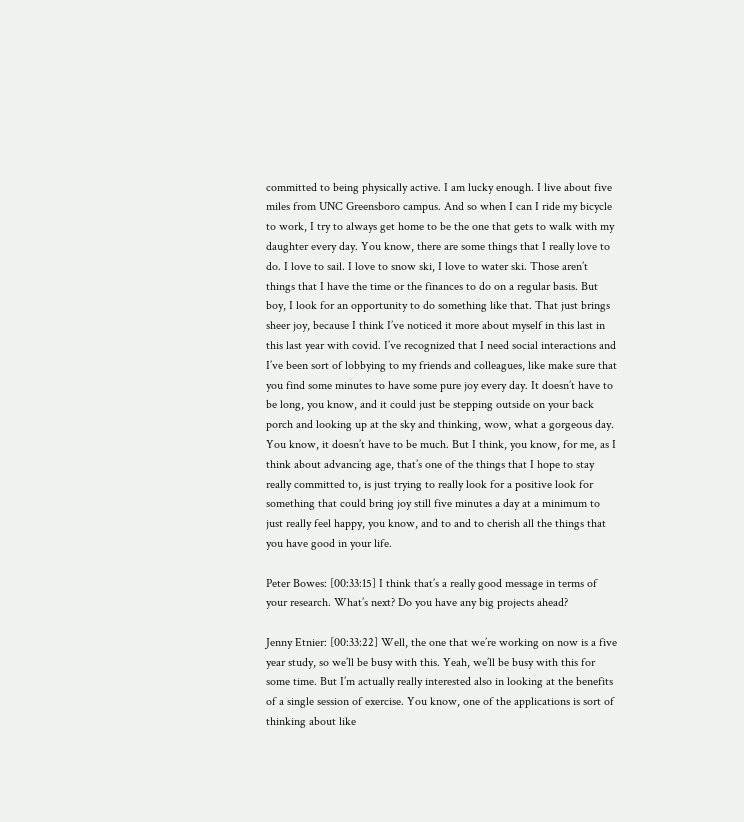committed to being physically active. I am lucky enough. I live about five miles from UNC Greensboro campus. And so when I can I ride my bicycle to work, I try to always get home to be the one that gets to walk with my daughter every day. You know, there are some things that I really love to do. I love to sail. I love to snow ski, I love to water ski. Those aren’t things that I have the time or the finances to do on a regular basis. But boy, I look for an opportunity to do something like that. That just brings sheer joy, because I think I’ve noticed it more about myself in this last in this last year with covid. I’ve recognized that I need social interactions and I’ve been sort of lobbying to my friends and colleagues, like make sure that you find some minutes to have some pure joy every day. It doesn’t have to be long, you know, and it could just be stepping outside on your back porch and looking up at the sky and thinking, wow, what a gorgeous day. You know, it doesn’t have to be much. But I think, you know, for me, as I think about advancing age, that’s one of the things that I hope to stay really committed to, is just trying to really look for a positive look for something that could bring joy still five minutes a day at a minimum to just really feel happy, you know, and to and to cherish all the things that you have good in your life.

Peter Bowes: [00:33:15] I think that’s a really good message in terms of your research. What’s next? Do you have any big projects ahead?

Jenny Etnier: [00:33:22] Well, the one that we’re working on now is a five year study, so we’ll be busy with this. Yeah, we’ll be busy with this for some time. But I’m actually really interested also in looking at the benefits of a single session of exercise. You know, one of the applications is sort of thinking about like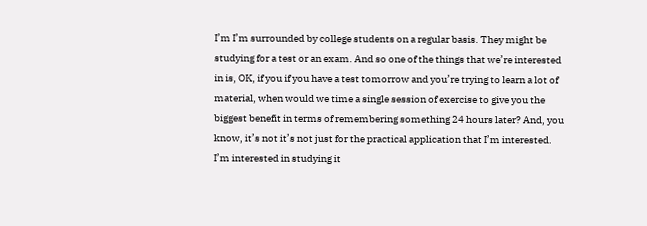I’m I’m surrounded by college students on a regular basis. They might be studying for a test or an exam. And so one of the things that we’re interested in is, OK, if you if you have a test tomorrow and you’re trying to learn a lot of material, when would we time a single session of exercise to give you the biggest benefit in terms of remembering something 24 hours later? And, you know, it’s not it’s not just for the practical application that I’m interested. I’m interested in studying it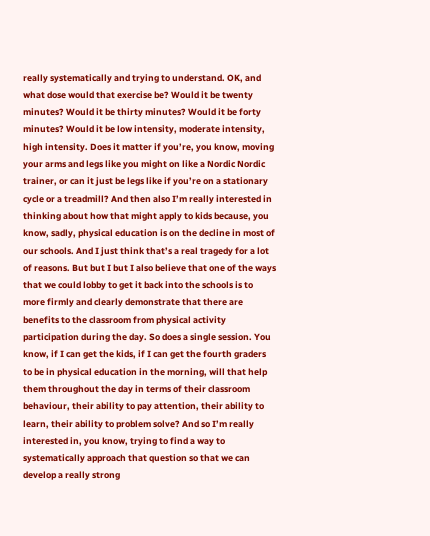really systematically and trying to understand. OK, and what dose would that exercise be? Would it be twenty minutes? Would it be thirty minutes? Would it be forty minutes? Would it be low intensity, moderate intensity, high intensity. Does it matter if you’re, you know, moving your arms and legs like you might on like a Nordic Nordic trainer, or can it just be legs like if you’re on a stationary cycle or a treadmill? And then also I’m really interested in thinking about how that might apply to kids because, you know, sadly, physical education is on the decline in most of our schools. And I just think that’s a real tragedy for a lot of reasons. But but I but I also believe that one of the ways that we could lobby to get it back into the schools is to more firmly and clearly demonstrate that there are benefits to the classroom from physical activity participation during the day. So does a single session. You know, if I can get the kids, if I can get the fourth graders to be in physical education in the morning, will that help them throughout the day in terms of their classroom behaviour, their ability to pay attention, their ability to learn, their ability to problem solve? And so I’m really interested in, you know, trying to find a way to systematically approach that question so that we can develop a really strong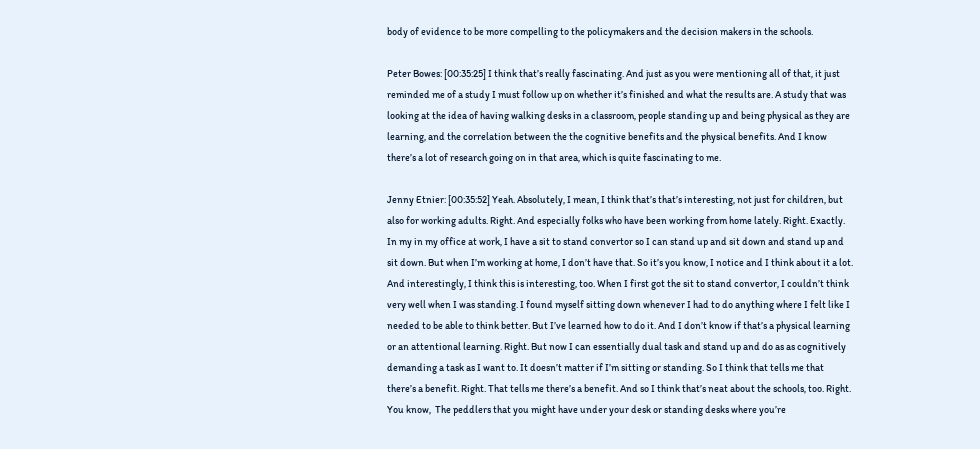body of evidence to be more compelling to the policymakers and the decision makers in the schools.

Peter Bowes: [00:35:25] I think that’s really fascinating. And just as you were mentioning all of that, it just reminded me of a study I must follow up on whether it’s finished and what the results are. A study that was looking at the idea of having walking desks in a classroom, people standing up and being physical as they are learning, and the correlation between the the cognitive benefits and the physical benefits. And I know there’s a lot of research going on in that area, which is quite fascinating to me.

Jenny Etnier: [00:35:52] Yeah. Absolutely, I mean, I think that’s that’s interesting, not just for children, but also for working adults. Right. And especially folks who have been working from home lately. Right. Exactly. In my in my office at work, I have a sit to stand convertor so I can stand up and sit down and stand up and sit down. But when I’m working at home, I don’t have that. So it’s you know, I notice and I think about it a lot. And interestingly, I think this is interesting, too. When I first got the sit to stand convertor, I couldn’t think very well when I was standing. I found myself sitting down whenever I had to do anything where I felt like I needed to be able to think better. But I’ve learned how to do it. And I don’t know if that’s a physical learning or an attentional learning. Right. But now I can essentially dual task and stand up and do as as cognitively demanding a task as I want to. It doesn’t matter if I’m sitting or standing. So I think that tells me that there’s a benefit. Right. That tells me there’s a benefit. And so I think that’s neat about the schools, too. Right. You know,  The peddlers that you might have under your desk or standing desks where you’re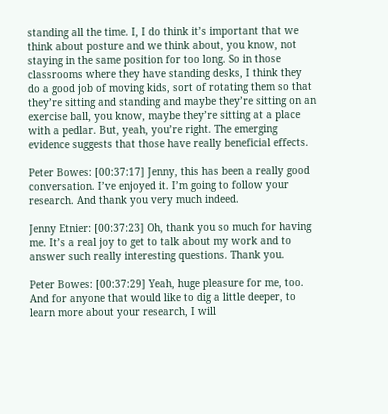standing all the time. I, I do think it’s important that we think about posture and we think about, you know, not staying in the same position for too long. So in those classrooms where they have standing desks, I think they do a good job of moving kids, sort of rotating them so that they’re sitting and standing and maybe they’re sitting on an exercise ball, you know, maybe they’re sitting at a place with a pedlar. But, yeah, you’re right. The emerging evidence suggests that those have really beneficial effects.

Peter Bowes: [00:37:17] Jenny, this has been a really good conversation. I’ve enjoyed it. I’m going to follow your research. And thank you very much indeed.

Jenny Etnier: [00:37:23] Oh, thank you so much for having me. It’s a real joy to get to talk about my work and to answer such really interesting questions. Thank you.

Peter Bowes: [00:37:29] Yeah, huge pleasure for me, too. And for anyone that would like to dig a little deeper, to learn more about your research, I will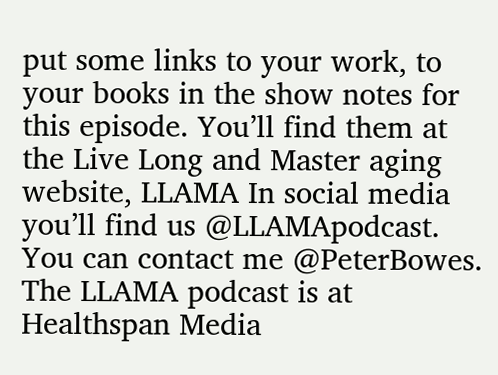put some links to your work, to your books in the show notes for this episode. You’ll find them at the Live Long and Master aging website, LLAMA In social media you’ll find us @LLAMApodcast. You can contact me @PeterBowes. The LLAMA podcast is at Healthspan Media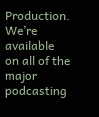Production. We’re available on all of the major podcasting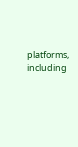platforms, including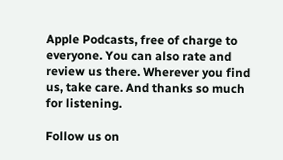Apple Podcasts, free of charge to everyone. You can also rate and review us there. Wherever you find us, take care. And thanks so much for listening.

Follow us on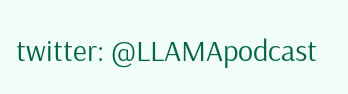twitter: @LLAMApodcast